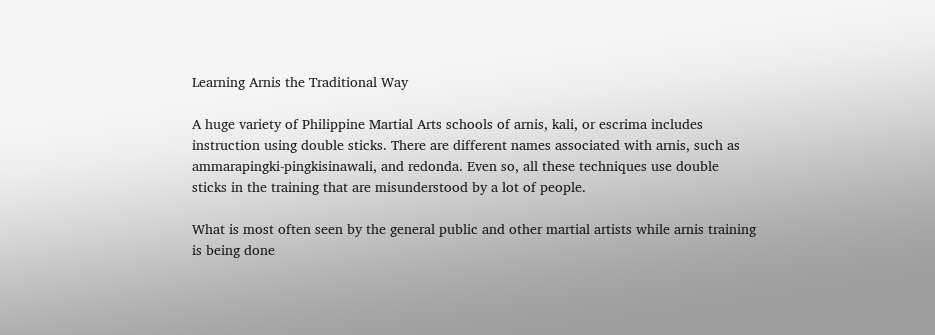Learning Arnis the Traditional Way

A huge variety of Philippine Martial Arts schools of arnis, kali, or escrima includes instruction using double sticks. There are different names associated with arnis, such as ammarapingki-pingkisinawali, and redonda. Even so, all these techniques use double sticks in the training that are misunderstood by a lot of people.

What is most often seen by the general public and other martial artists while arnis training is being done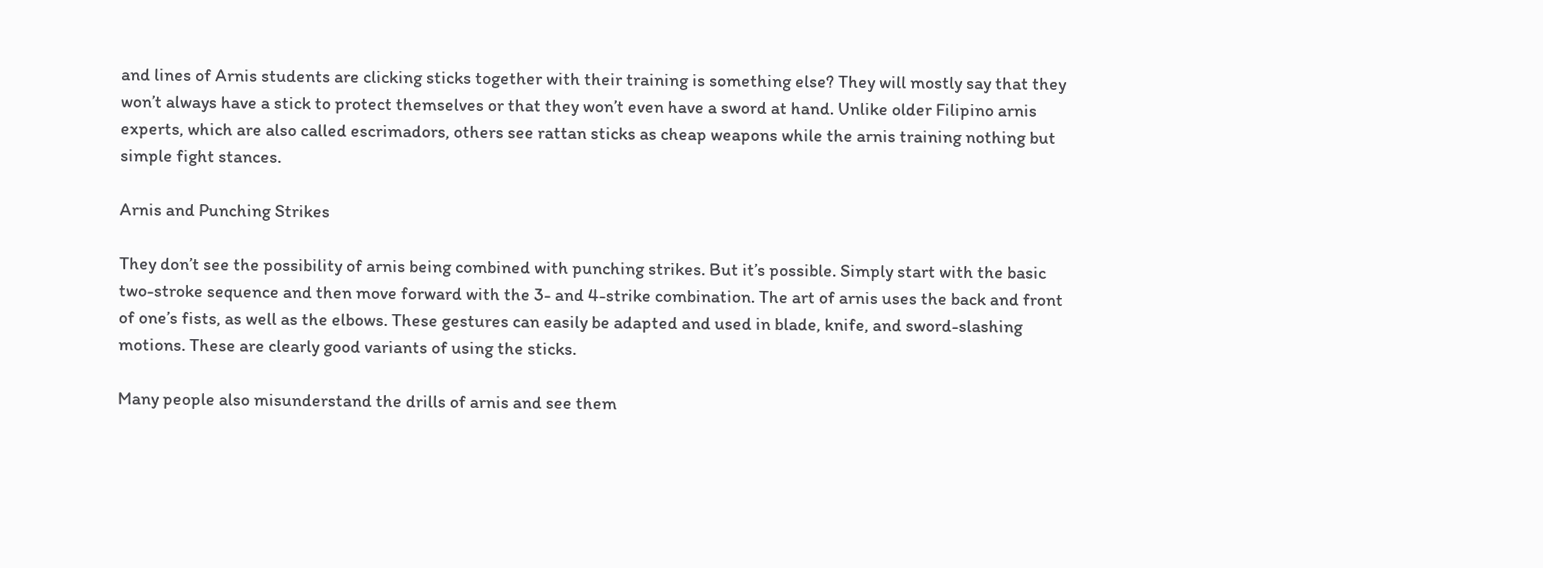and lines of Arnis students are clicking sticks together with their training is something else? They will mostly say that they won’t always have a stick to protect themselves or that they won’t even have a sword at hand. Unlike older Filipino arnis experts, which are also called escrimadors, others see rattan sticks as cheap weapons while the arnis training nothing but simple fight stances.

Arnis and Punching Strikes

They don’t see the possibility of arnis being combined with punching strikes. But it’s possible. Simply start with the basic two-stroke sequence and then move forward with the 3- and 4-strike combination. The art of arnis uses the back and front of one’s fists, as well as the elbows. These gestures can easily be adapted and used in blade, knife, and sword-slashing motions. These are clearly good variants of using the sticks.

Many people also misunderstand the drills of arnis and see them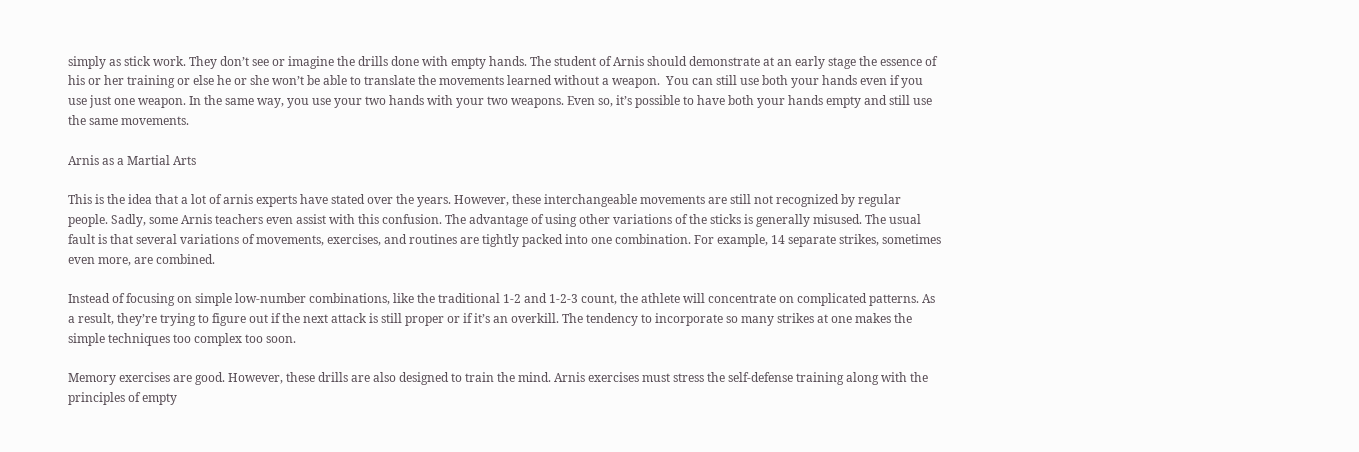simply as stick work. They don’t see or imagine the drills done with empty hands. The student of Arnis should demonstrate at an early stage the essence of his or her training or else he or she won’t be able to translate the movements learned without a weapon.  You can still use both your hands even if you use just one weapon. In the same way, you use your two hands with your two weapons. Even so, it’s possible to have both your hands empty and still use the same movements.

Arnis as a Martial Arts

This is the idea that a lot of arnis experts have stated over the years. However, these interchangeable movements are still not recognized by regular people. Sadly, some Arnis teachers even assist with this confusion. The advantage of using other variations of the sticks is generally misused. The usual fault is that several variations of movements, exercises, and routines are tightly packed into one combination. For example, 14 separate strikes, sometimes even more, are combined.

Instead of focusing on simple low-number combinations, like the traditional 1-2 and 1-2-3 count, the athlete will concentrate on complicated patterns. As a result, they’re trying to figure out if the next attack is still proper or if it’s an overkill. The tendency to incorporate so many strikes at one makes the simple techniques too complex too soon.

Memory exercises are good. However, these drills are also designed to train the mind. Arnis exercises must stress the self-defense training along with the principles of empty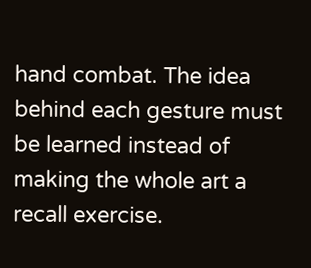hand combat. The idea behind each gesture must be learned instead of making the whole art a recall exercise.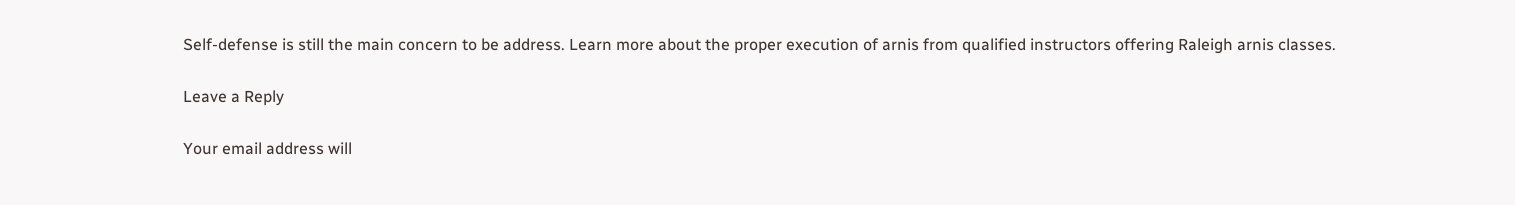Self-defense is still the main concern to be address. Learn more about the proper execution of arnis from qualified instructors offering Raleigh arnis classes.

Leave a Reply

Your email address will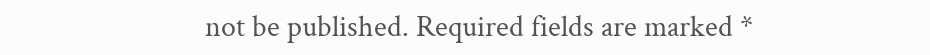not be published. Required fields are marked *